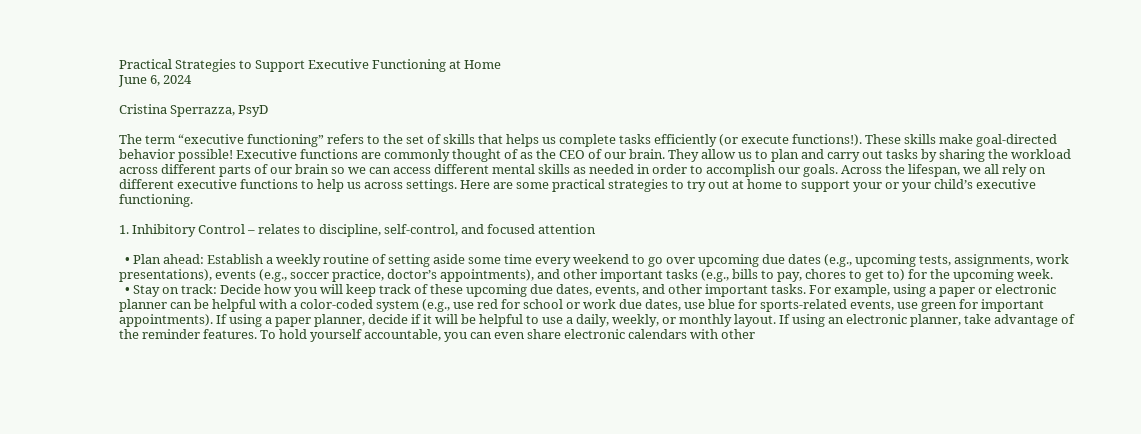Practical Strategies to Support Executive Functioning at Home
June 6, 2024

Cristina Sperrazza, PsyD

The term “executive functioning” refers to the set of skills that helps us complete tasks efficiently (or execute functions!). These skills make goal-directed behavior possible! Executive functions are commonly thought of as the CEO of our brain. They allow us to plan and carry out tasks by sharing the workload across different parts of our brain so we can access different mental skills as needed in order to accomplish our goals. Across the lifespan, we all rely on different executive functions to help us across settings. Here are some practical strategies to try out at home to support your or your child’s executive functioning.

1. Inhibitory Control – relates to discipline, self-control, and focused attention

  • Plan ahead: Establish a weekly routine of setting aside some time every weekend to go over upcoming due dates (e.g., upcoming tests, assignments, work presentations), events (e.g., soccer practice, doctor’s appointments), and other important tasks (e.g., bills to pay, chores to get to) for the upcoming week.
  • Stay on track: Decide how you will keep track of these upcoming due dates, events, and other important tasks. For example, using a paper or electronic planner can be helpful with a color-coded system (e.g., use red for school or work due dates, use blue for sports-related events, use green for important appointments). If using a paper planner, decide if it will be helpful to use a daily, weekly, or monthly layout. If using an electronic planner, take advantage of the reminder features. To hold yourself accountable, you can even share electronic calendars with other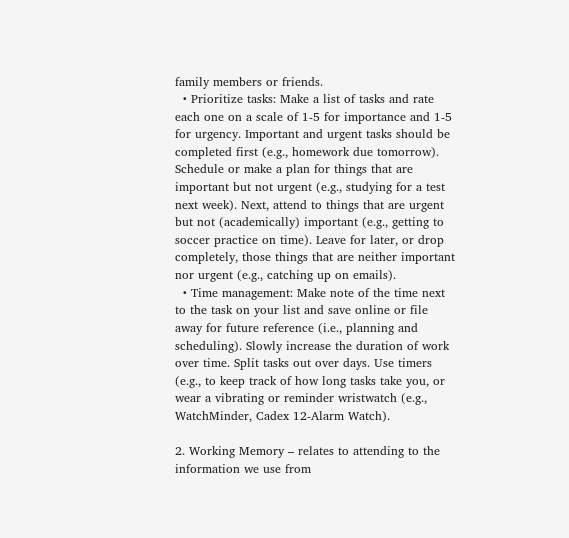family members or friends.
  • Prioritize tasks: Make a list of tasks and rate each one on a scale of 1-5 for importance and 1-5 for urgency. Important and urgent tasks should be completed first (e.g., homework due tomorrow). Schedule or make a plan for things that are important but not urgent (e.g., studying for a test next week). Next, attend to things that are urgent but not (academically) important (e.g., getting to soccer practice on time). Leave for later, or drop completely, those things that are neither important nor urgent (e.g., catching up on emails).
  • Time management: Make note of the time next to the task on your list and save online or file away for future reference (i.e., planning and scheduling). Slowly increase the duration of work over time. Split tasks out over days. Use timers (e.g., to keep track of how long tasks take you, or wear a vibrating or reminder wristwatch (e.g., WatchMinder, Cadex 12-Alarm Watch).

2. Working Memory – relates to attending to the information we use from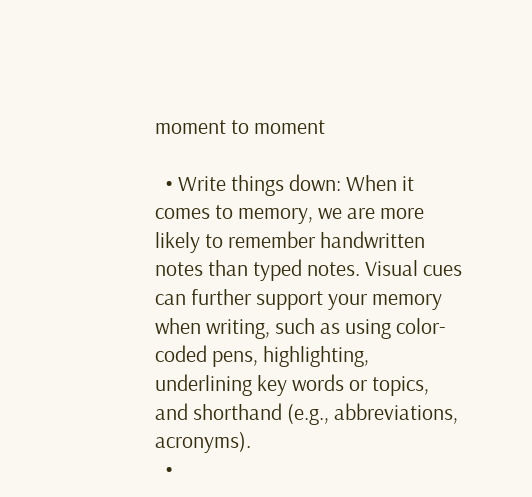moment to moment

  • Write things down: When it comes to memory, we are more likely to remember handwritten notes than typed notes. Visual cues can further support your memory when writing, such as using color-coded pens, highlighting, underlining key words or topics, and shorthand (e.g., abbreviations, acronyms).
  •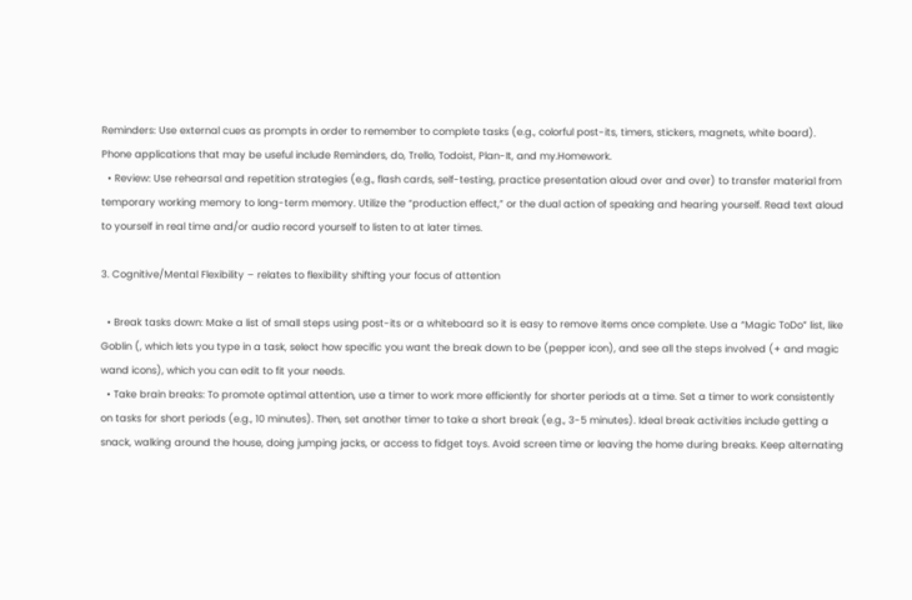Reminders: Use external cues as prompts in order to remember to complete tasks (e.g., colorful post-its, timers, stickers, magnets, white board). Phone applications that may be useful include Reminders, do, Trello, Todoist, Plan-It, and my.Homework.
  • Review: Use rehearsal and repetition strategies (e.g., flash cards, self-testing, practice presentation aloud over and over) to transfer material from temporary working memory to long-term memory. Utilize the “production effect,” or the dual action of speaking and hearing yourself. Read text aloud to yourself in real time and/or audio record yourself to listen to at later times.

3. Cognitive/Mental Flexibility – relates to flexibility shifting your focus of attention

  • Break tasks down: Make a list of small steps using post-its or a whiteboard so it is easy to remove items once complete. Use a “Magic ToDo” list, like Goblin (, which lets you type in a task, select how specific you want the break down to be (pepper icon), and see all the steps involved (+ and magic wand icons), which you can edit to fit your needs.
  • Take brain breaks: To promote optimal attention, use a timer to work more efficiently for shorter periods at a time. Set a timer to work consistently on tasks for short periods (e.g., 10 minutes). Then, set another timer to take a short break (e.g., 3-5 minutes). Ideal break activities include getting a snack, walking around the house, doing jumping jacks, or access to fidget toys. Avoid screen time or leaving the home during breaks. Keep alternating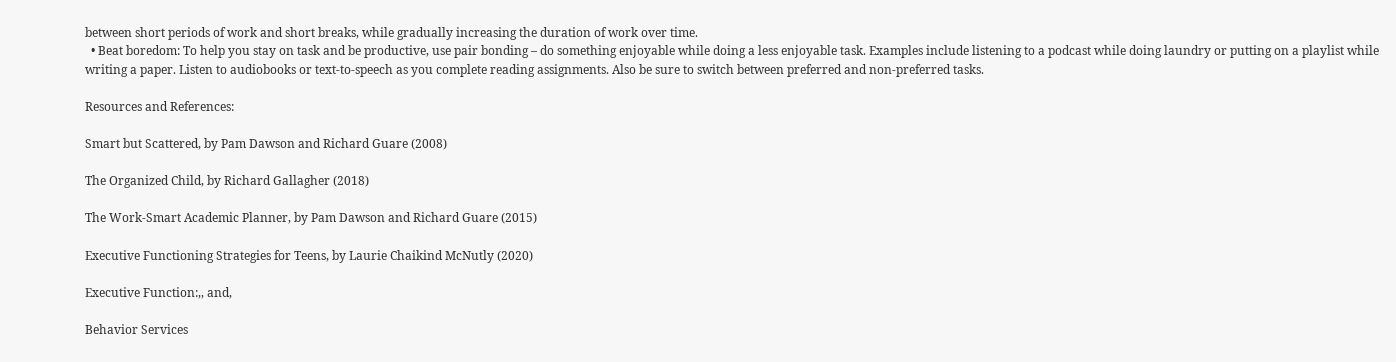between short periods of work and short breaks, while gradually increasing the duration of work over time.
  • Beat boredom: To help you stay on task and be productive, use pair bonding – do something enjoyable while doing a less enjoyable task. Examples include listening to a podcast while doing laundry or putting on a playlist while writing a paper. Listen to audiobooks or text-to-speech as you complete reading assignments. Also be sure to switch between preferred and non-preferred tasks.

Resources and References:

Smart but Scattered, by Pam Dawson and Richard Guare (2008)

The Organized Child, by Richard Gallagher (2018)

The Work-Smart Academic Planner, by Pam Dawson and Richard Guare (2015)

Executive Functioning Strategies for Teens, by Laurie Chaikind McNutly (2020)

Executive Function:,, and,

Behavior Services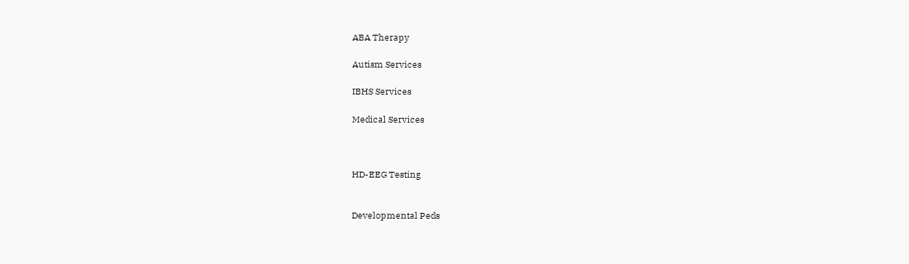ABA Therapy

Autism Services

IBHS Services

Medical Services



HD-EEG Testing


Developmental Peds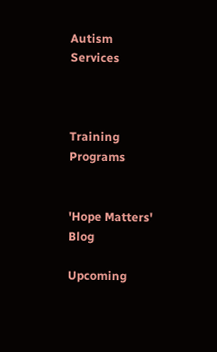Autism Services



Training Programs


'Hope Matters' Blog

Upcoming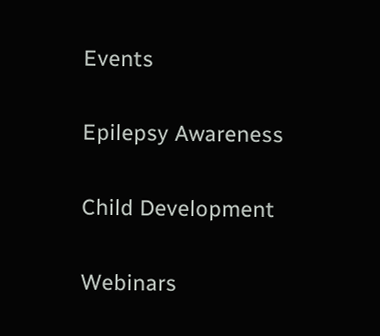Events

Epilepsy Awareness

Child Development

Webinars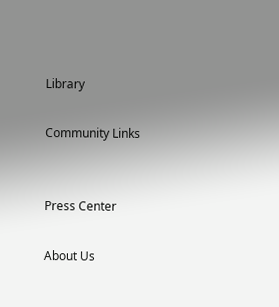Library

Community Links


Press Center

About Us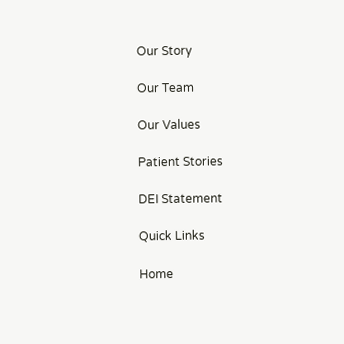Our Story

Our Team

Our Values

Patient Stories

DEI Statement

Quick Links

Home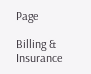Page

Billing & Insurance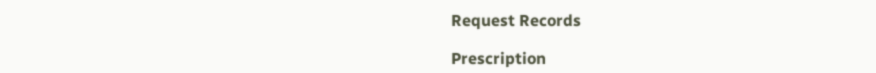Request Records

Prescription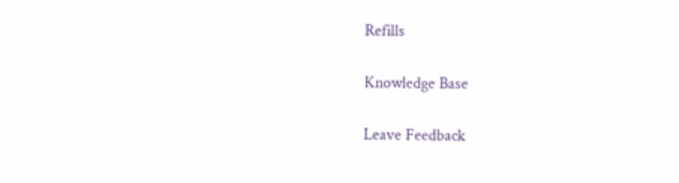Refills

Knowledge Base

Leave Feedback